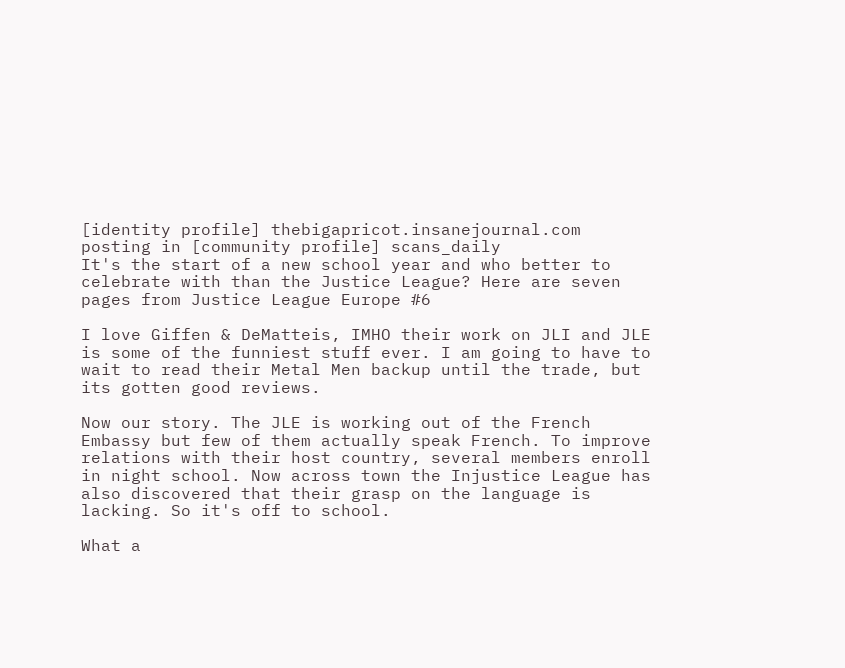[identity profile] thebigapricot.insanejournal.com posting in [community profile] scans_daily
It's the start of a new school year and who better to celebrate with than the Justice League? Here are seven pages from Justice League Europe #6

I love Giffen & DeMatteis, IMHO their work on JLI and JLE is some of the funniest stuff ever. I am going to have to wait to read their Metal Men backup until the trade, but its gotten good reviews.

Now our story. The JLE is working out of the French Embassy but few of them actually speak French. To improve relations with their host country, several members enroll in night school. Now across town the Injustice League has also discovered that their grasp on the language is lacking. So it's off to school.

What a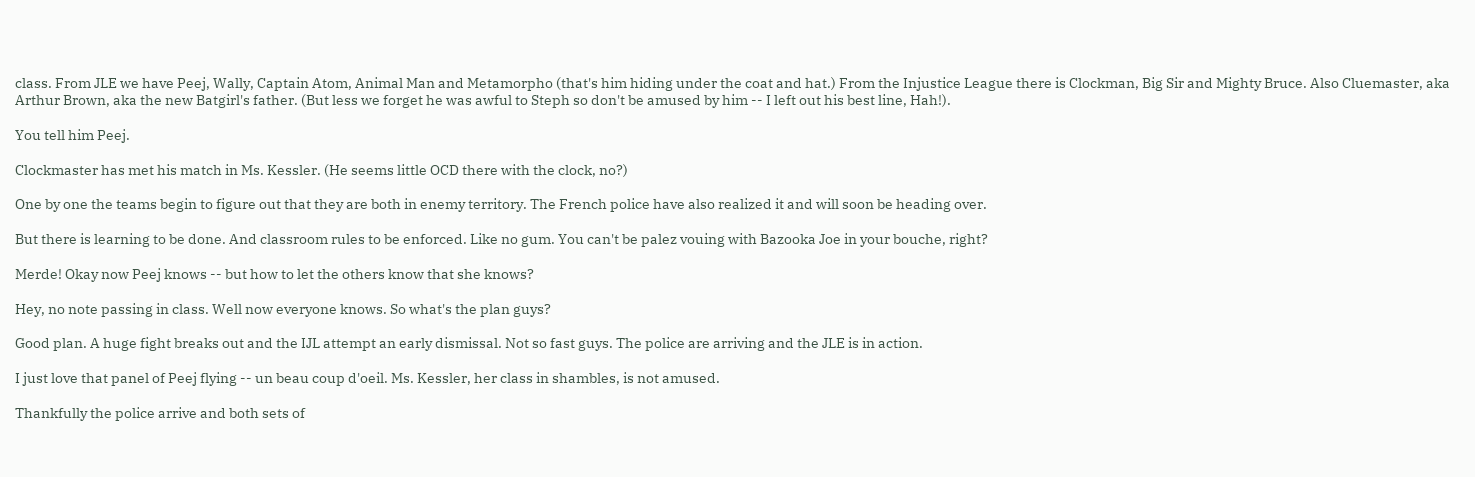class. From JLE we have Peej, Wally, Captain Atom, Animal Man and Metamorpho (that's him hiding under the coat and hat.) From the Injustice League there is Clockman, Big Sir and Mighty Bruce. Also Cluemaster, aka Arthur Brown, aka the new Batgirl's father. (But less we forget he was awful to Steph so don't be amused by him -- I left out his best line, Hah!).

You tell him Peej.

Clockmaster has met his match in Ms. Kessler. (He seems little OCD there with the clock, no?)

One by one the teams begin to figure out that they are both in enemy territory. The French police have also realized it and will soon be heading over.

But there is learning to be done. And classroom rules to be enforced. Like no gum. You can't be palez vouing with Bazooka Joe in your bouche, right?

Merde! Okay now Peej knows -- but how to let the others know that she knows?

Hey, no note passing in class. Well now everyone knows. So what's the plan guys?

Good plan. A huge fight breaks out and the IJL attempt an early dismissal. Not so fast guys. The police are arriving and the JLE is in action.

I just love that panel of Peej flying -- un beau coup d'oeil. Ms. Kessler, her class in shambles, is not amused.

Thankfully the police arrive and both sets of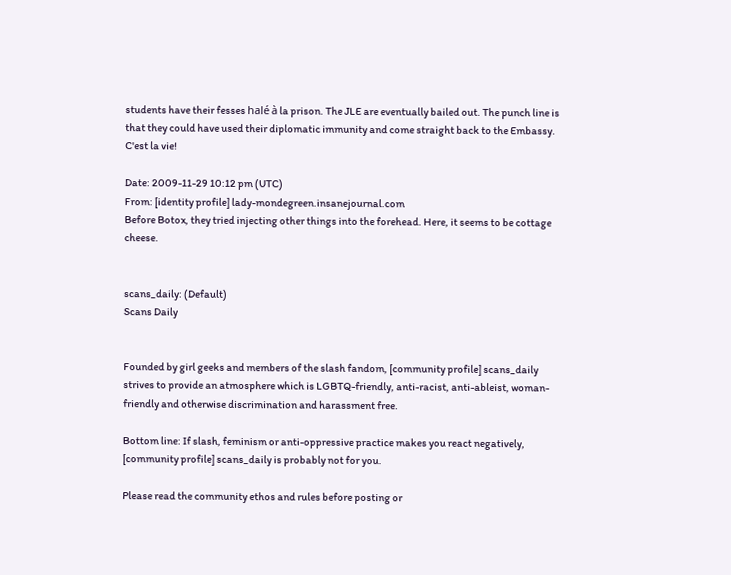students have their fesses halé à la prison. The JLE are eventually bailed out. The punch line is that they could have used their diplomatic immunity and come straight back to the Embassy. C'est la vie!

Date: 2009-11-29 10:12 pm (UTC)
From: [identity profile] lady-mondegreen.insanejournal.com
Before Botox, they tried injecting other things into the forehead. Here, it seems to be cottage cheese.


scans_daily: (Default)
Scans Daily


Founded by girl geeks and members of the slash fandom, [community profile] scans_daily strives to provide an atmosphere which is LGBTQ-friendly, anti-racist, anti-ableist, woman-friendly and otherwise discrimination and harassment free.

Bottom line: If slash, feminism or anti-oppressive practice makes you react negatively, [community profile] scans_daily is probably not for you.

Please read the community ethos and rules before posting or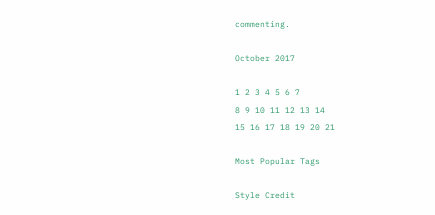commenting.

October 2017

1 2 3 4 5 6 7
8 9 10 11 12 13 14
15 16 17 18 19 20 21

Most Popular Tags

Style Credit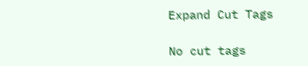Expand Cut Tags

No cut tags